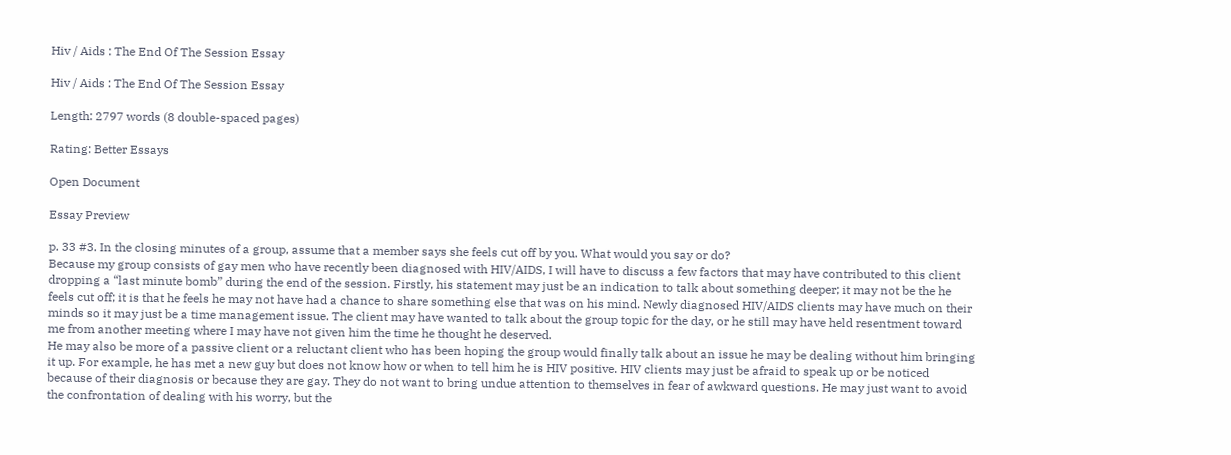Hiv / Aids : The End Of The Session Essay

Hiv / Aids : The End Of The Session Essay

Length: 2797 words (8 double-spaced pages)

Rating: Better Essays

Open Document

Essay Preview

p. 33 #3. In the closing minutes of a group, assume that a member says she feels cut off by you. What would you say or do?
Because my group consists of gay men who have recently been diagnosed with HIV/AIDS, I will have to discuss a few factors that may have contributed to this client dropping a “last minute bomb” during the end of the session. Firstly, his statement may just be an indication to talk about something deeper; it may not be the he feels cut off; it is that he feels he may not have had a chance to share something else that was on his mind. Newly diagnosed HIV/AIDS clients may have much on their minds so it may just be a time management issue. The client may have wanted to talk about the group topic for the day, or he still may have held resentment toward me from another meeting where I may have not given him the time he thought he deserved.
He may also be more of a passive client or a reluctant client who has been hoping the group would finally talk about an issue he may be dealing without him bringing it up. For example, he has met a new guy but does not know how or when to tell him he is HIV positive. HIV clients may just be afraid to speak up or be noticed because of their diagnosis or because they are gay. They do not want to bring undue attention to themselves in fear of awkward questions. He may just want to avoid the confrontation of dealing with his worry, but the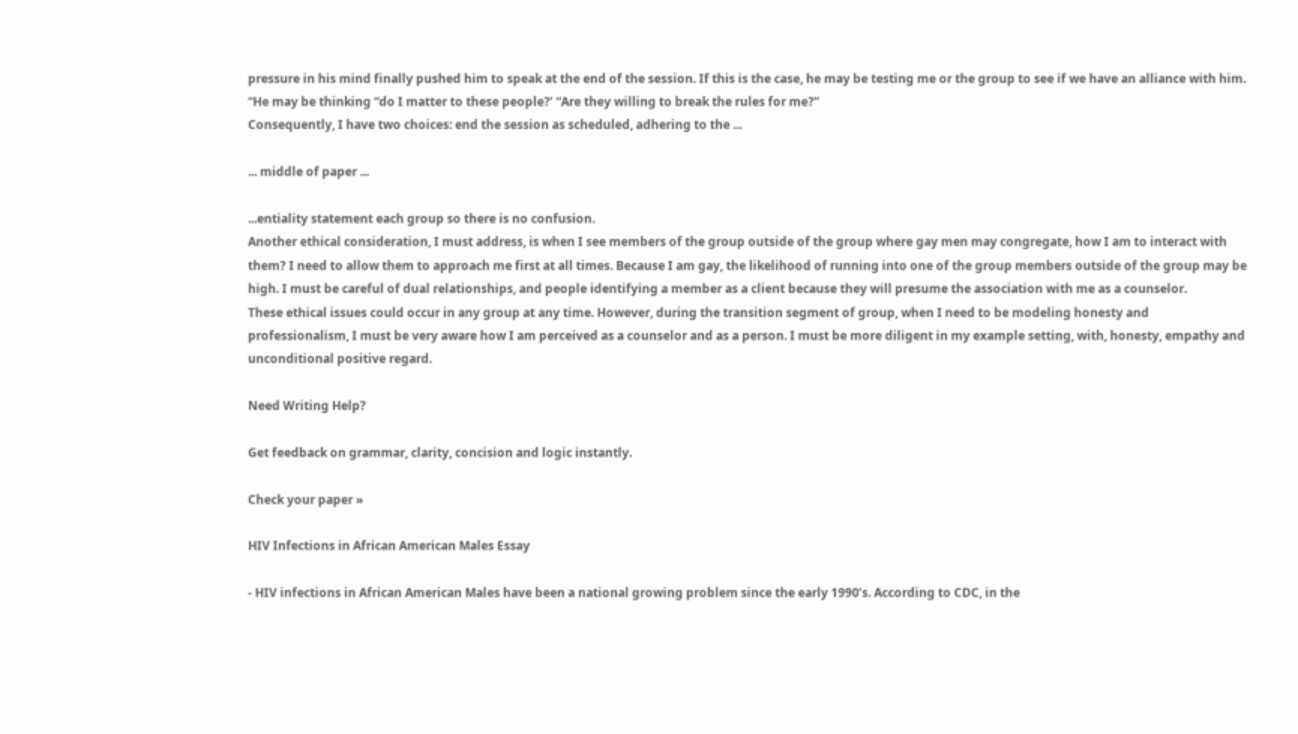pressure in his mind finally pushed him to speak at the end of the session. If this is the case, he may be testing me or the group to see if we have an alliance with him. “He may be thinking “do I matter to these people?’ “Are they willing to break the rules for me?”
Consequently, I have two choices: end the session as scheduled, adhering to the ...

... middle of paper ...

...entiality statement each group so there is no confusion.
Another ethical consideration, I must address, is when I see members of the group outside of the group where gay men may congregate, how I am to interact with them? I need to allow them to approach me first at all times. Because I am gay, the likelihood of running into one of the group members outside of the group may be high. I must be careful of dual relationships, and people identifying a member as a client because they will presume the association with me as a counselor.
These ethical issues could occur in any group at any time. However, during the transition segment of group, when I need to be modeling honesty and professionalism, I must be very aware how I am perceived as a counselor and as a person. I must be more diligent in my example setting, with, honesty, empathy and unconditional positive regard.

Need Writing Help?

Get feedback on grammar, clarity, concision and logic instantly.

Check your paper »

HIV Infections in African American Males Essay

- HIV infections in African American Males have been a national growing problem since the early 1990’s. According to CDC, in the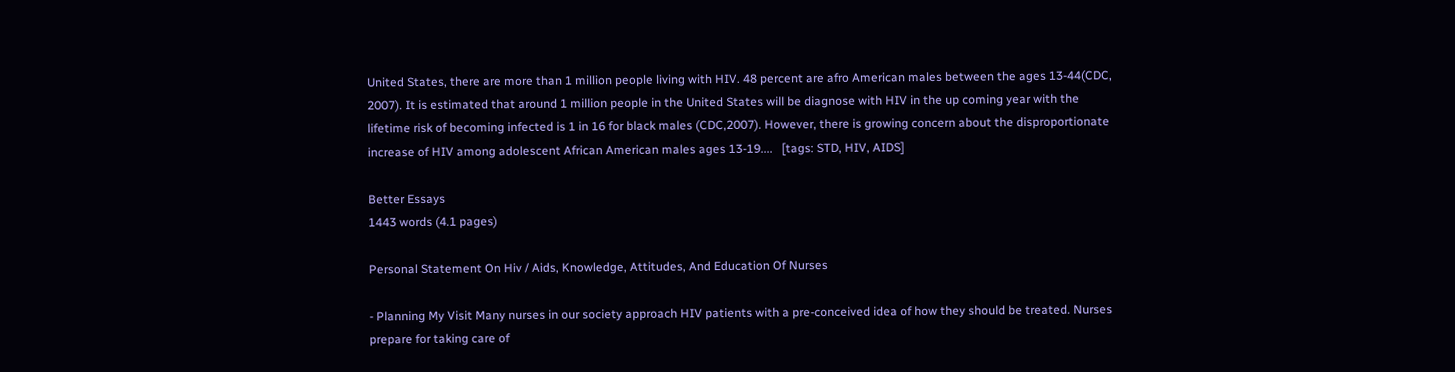United States, there are more than 1 million people living with HIV. 48 percent are afro American males between the ages 13-44(CDC, 2007). It is estimated that around 1 million people in the United States will be diagnose with HIV in the up coming year with the lifetime risk of becoming infected is 1 in 16 for black males (CDC,2007). However, there is growing concern about the disproportionate increase of HIV among adolescent African American males ages 13-19....   [tags: STD, HIV, AIDS]

Better Essays
1443 words (4.1 pages)

Personal Statement On Hiv / Aids, Knowledge, Attitudes, And Education Of Nurses

- Planning My Visit Many nurses in our society approach HIV patients with a pre-conceived idea of how they should be treated. Nurses prepare for taking care of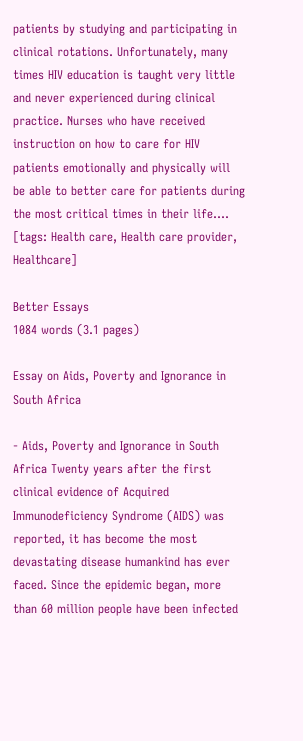patients by studying and participating in clinical rotations. Unfortunately, many times HIV education is taught very little and never experienced during clinical practice. Nurses who have received instruction on how to care for HIV patients emotionally and physically will be able to better care for patients during the most critical times in their life....   [tags: Health care, Health care provider, Healthcare]

Better Essays
1084 words (3.1 pages)

Essay on Aids, Poverty and Ignorance in South Africa

- Aids, Poverty and Ignorance in South Africa Twenty years after the first clinical evidence of Acquired Immunodeficiency Syndrome (AIDS) was reported, it has become the most devastating disease humankind has ever faced. Since the epidemic began, more than 60 million people have been infected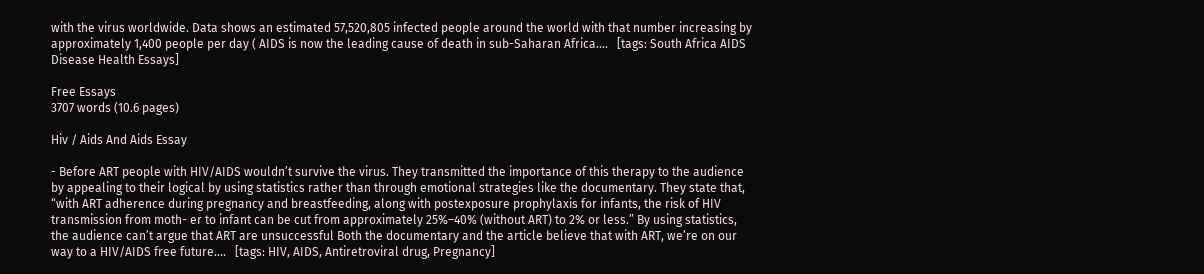with the virus worldwide. Data shows an estimated 57,520,805 infected people around the world with that number increasing by approximately 1,400 people per day ( AIDS is now the leading cause of death in sub-Saharan Africa....   [tags: South Africa AIDS Disease Health Essays]

Free Essays
3707 words (10.6 pages)

Hiv / Aids And Aids Essay

- Before ART people with HIV/AIDS wouldn’t survive the virus. They transmitted the importance of this therapy to the audience by appealing to their logical by using statistics rather than through emotional strategies like the documentary. They state that, “with ART adherence during pregnancy and breastfeeding, along with postexposure prophylaxis for infants, the risk of HIV transmission from moth- er to infant can be cut from approximately 25%–40% (without ART) to 2% or less.” By using statistics, the audience can’t argue that ART are unsuccessful Both the documentary and the article believe that with ART, we’re on our way to a HIV/AIDS free future....   [tags: HIV, AIDS, Antiretroviral drug, Pregnancy]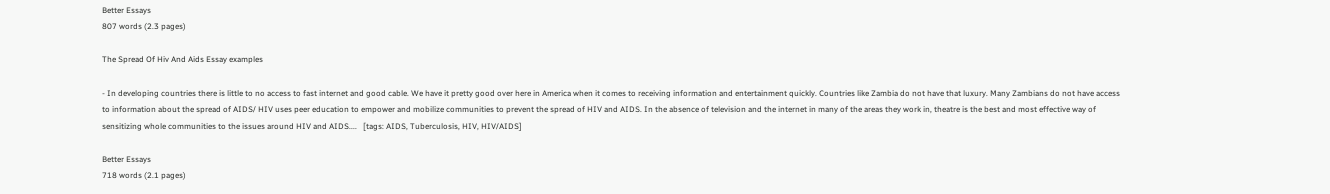Better Essays
807 words (2.3 pages)

The Spread Of Hiv And Aids Essay examples

- In developing countries there is little to no access to fast internet and good cable. We have it pretty good over here in America when it comes to receiving information and entertainment quickly. Countries like Zambia do not have that luxury. Many Zambians do not have access to information about the spread of AIDS/ HIV uses peer education to empower and mobilize communities to prevent the spread of HIV and AIDS. In the absence of television and the internet in many of the areas they work in, theatre is the best and most effective way of sensitizing whole communities to the issues around HIV and AIDS....   [tags: AIDS, Tuberculosis, HIV, HIV/AIDS]

Better Essays
718 words (2.1 pages)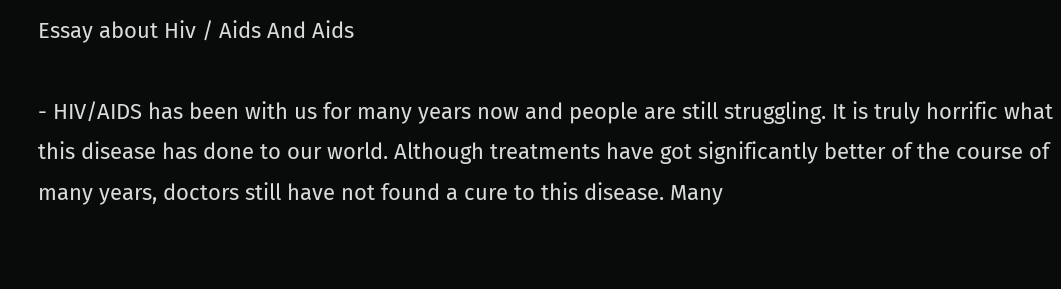Essay about Hiv / Aids And Aids

- HIV/AIDS has been with us for many years now and people are still struggling. It is truly horrific what this disease has done to our world. Although treatments have got significantly better of the course of many years, doctors still have not found a cure to this disease. Many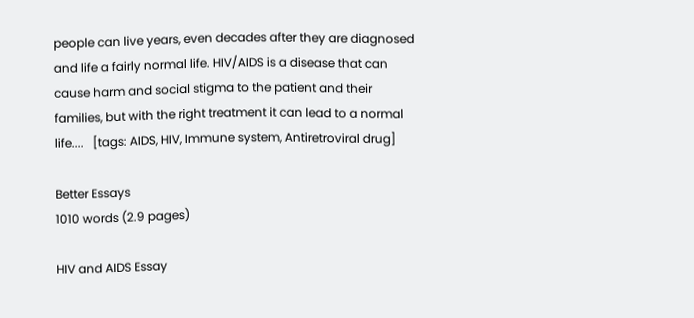people can live years, even decades after they are diagnosed and life a fairly normal life. HIV/AIDS is a disease that can cause harm and social stigma to the patient and their families, but with the right treatment it can lead to a normal life....   [tags: AIDS, HIV, Immune system, Antiretroviral drug]

Better Essays
1010 words (2.9 pages)

HIV and AIDS Essay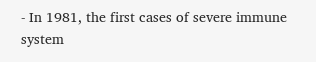- In 1981, the first cases of severe immune system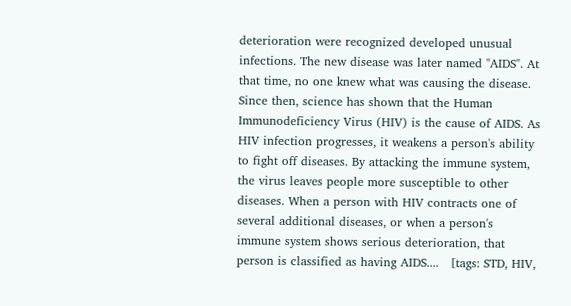deterioration were recognized developed unusual infections. The new disease was later named "AIDS". At that time, no one knew what was causing the disease. Since then, science has shown that the Human Immunodeficiency Virus (HIV) is the cause of AIDS. As HIV infection progresses, it weakens a person's ability to fight off diseases. By attacking the immune system, the virus leaves people more susceptible to other diseases. When a person with HIV contracts one of several additional diseases, or when a person's immune system shows serious deterioration, that person is classified as having AIDS....   [tags: STD, HIV,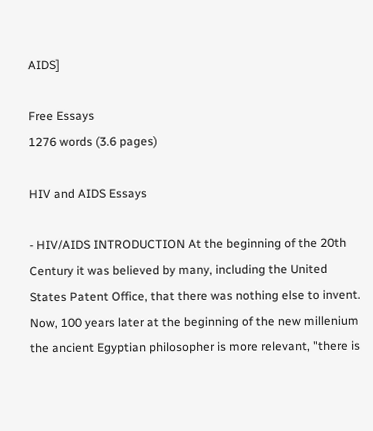AIDS]

Free Essays
1276 words (3.6 pages)

HIV and AIDS Essays

- HIV/AIDS INTRODUCTION At the beginning of the 20th Century it was believed by many, including the United States Patent Office, that there was nothing else to invent. Now, 100 years later at the beginning of the new millenium the ancient Egyptian philosopher is more relevant, "there is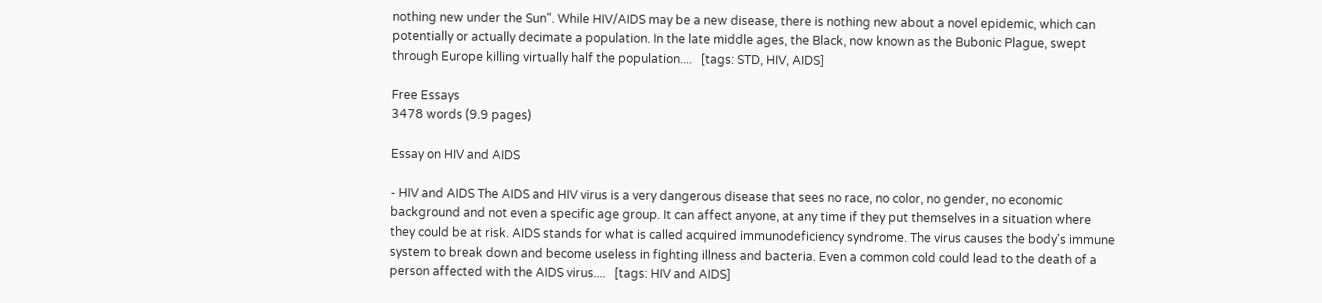nothing new under the Sun". While HIV/AIDS may be a new disease, there is nothing new about a novel epidemic, which can potentially or actually decimate a population. In the late middle ages, the Black, now known as the Bubonic Plague, swept through Europe killing virtually half the population....   [tags: STD, HIV, AIDS]

Free Essays
3478 words (9.9 pages)

Essay on HIV and AIDS

- HIV and AIDS The AIDS and HIV virus is a very dangerous disease that sees no race, no color, no gender, no economic background and not even a specific age group. It can affect anyone, at any time if they put themselves in a situation where they could be at risk. AIDS stands for what is called acquired immunodeficiency syndrome. The virus causes the body's immune system to break down and become useless in fighting illness and bacteria. Even a common cold could lead to the death of a person affected with the AIDS virus....   [tags: HIV and AIDS]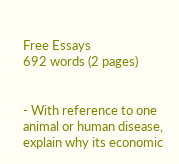Free Essays
692 words (2 pages)


- With reference to one animal or human disease, explain why its economic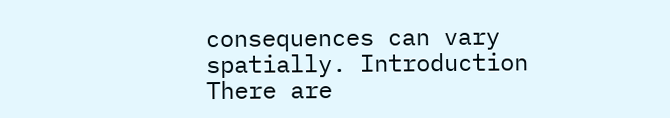consequences can vary spatially. Introduction There are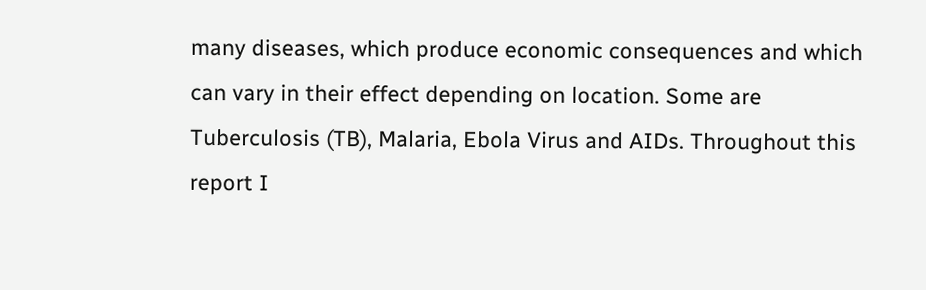many diseases, which produce economic consequences and which can vary in their effect depending on location. Some are Tuberculosis (TB), Malaria, Ebola Virus and AIDs. Throughout this report I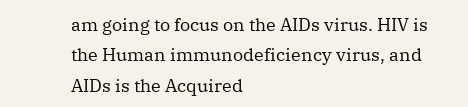am going to focus on the AIDs virus. HIV is the Human immunodeficiency virus, and AIDs is the Acquired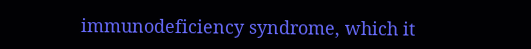immunodeficiency syndrome, which it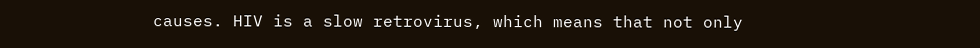causes. HIV is a slow retrovirus, which means that not only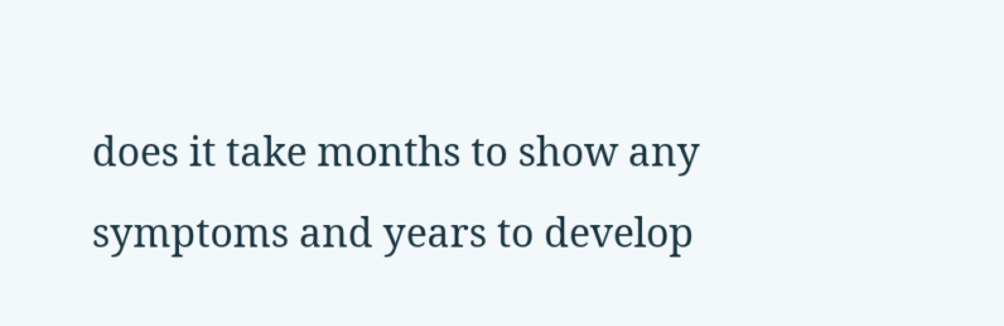does it take months to show any symptoms and years to develop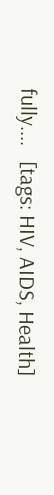fully....   [tags: HIV, AIDS, Health]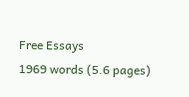Free Essays
1969 words (5.6 pages)